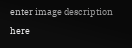enter image description here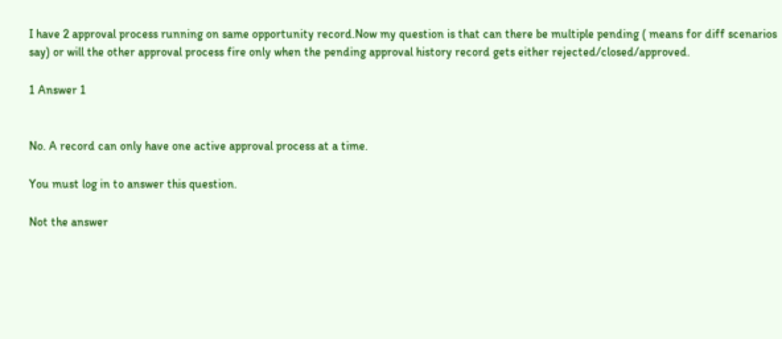I have 2 approval process running on same opportunity record.Now my question is that can there be multiple pending ( means for diff scenarios say) or will the other approval process fire only when the pending approval history record gets either rejected/closed/approved.

1 Answer 1


No. A record can only have one active approval process at a time.

You must log in to answer this question.

Not the answer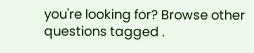you're looking for? Browse other questions tagged .